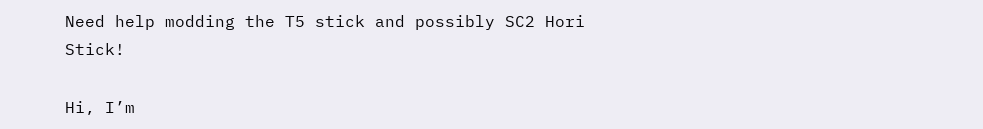Need help modding the T5 stick and possibly SC2 Hori Stick!

Hi, I’m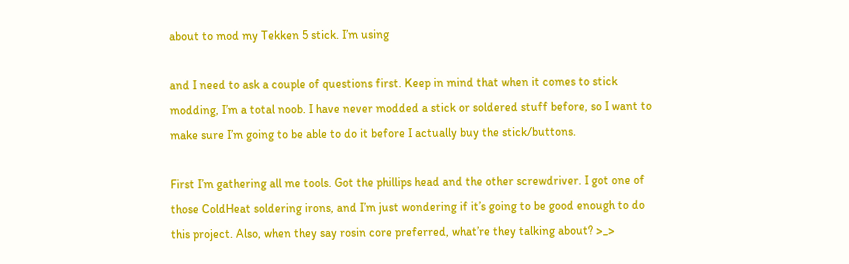about to mod my Tekken 5 stick. I’m using

and I need to ask a couple of questions first. Keep in mind that when it comes to stick modding, I’m a total noob. I have never modded a stick or soldered stuff before, so I want to make sure I’m going to be able to do it before I actually buy the stick/buttons.

First I’m gathering all me tools. Got the phillips head and the other screwdriver. I got one of those ColdHeat soldering irons, and I’m just wondering if it’s going to be good enough to do this project. Also, when they say rosin core preferred, what’re they talking about? >_>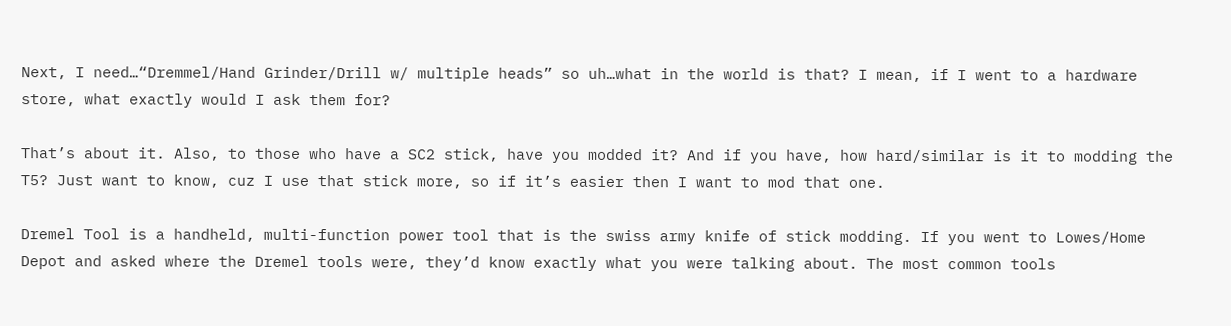Next, I need…“Dremmel/Hand Grinder/Drill w/ multiple heads” so uh…what in the world is that? I mean, if I went to a hardware store, what exactly would I ask them for?

That’s about it. Also, to those who have a SC2 stick, have you modded it? And if you have, how hard/similar is it to modding the T5? Just want to know, cuz I use that stick more, so if it’s easier then I want to mod that one.

Dremel Tool is a handheld, multi-function power tool that is the swiss army knife of stick modding. If you went to Lowes/Home Depot and asked where the Dremel tools were, they’d know exactly what you were talking about. The most common tools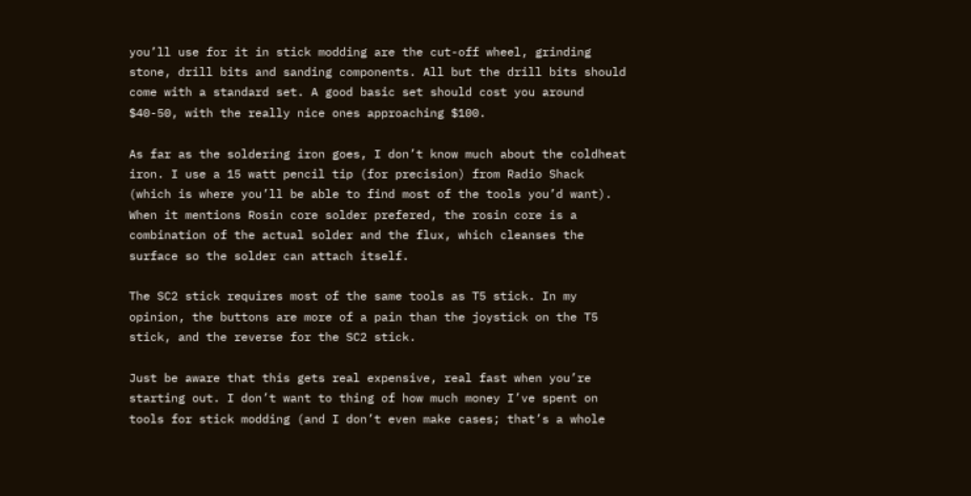you’ll use for it in stick modding are the cut-off wheel, grinding stone, drill bits and sanding components. All but the drill bits should come with a standard set. A good basic set should cost you around $40-50, with the really nice ones approaching $100.

As far as the soldering iron goes, I don’t know much about the coldheat iron. I use a 15 watt pencil tip (for precision) from Radio Shack (which is where you’ll be able to find most of the tools you’d want). When it mentions Rosin core solder prefered, the rosin core is a combination of the actual solder and the flux, which cleanses the surface so the solder can attach itself.

The SC2 stick requires most of the same tools as T5 stick. In my opinion, the buttons are more of a pain than the joystick on the T5 stick, and the reverse for the SC2 stick.

Just be aware that this gets real expensive, real fast when you’re starting out. I don’t want to thing of how much money I’ve spent on tools for stick modding (and I don’t even make cases; that’s a whole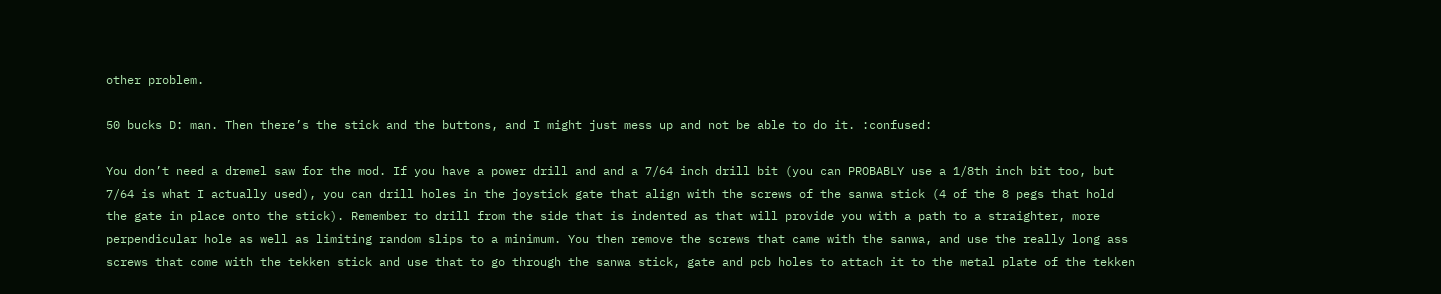other problem.

50 bucks D: man. Then there’s the stick and the buttons, and I might just mess up and not be able to do it. :confused:

You don’t need a dremel saw for the mod. If you have a power drill and and a 7/64 inch drill bit (you can PROBABLY use a 1/8th inch bit too, but 7/64 is what I actually used), you can drill holes in the joystick gate that align with the screws of the sanwa stick (4 of the 8 pegs that hold the gate in place onto the stick). Remember to drill from the side that is indented as that will provide you with a path to a straighter, more perpendicular hole as well as limiting random slips to a minimum. You then remove the screws that came with the sanwa, and use the really long ass screws that come with the tekken stick and use that to go through the sanwa stick, gate and pcb holes to attach it to the metal plate of the tekken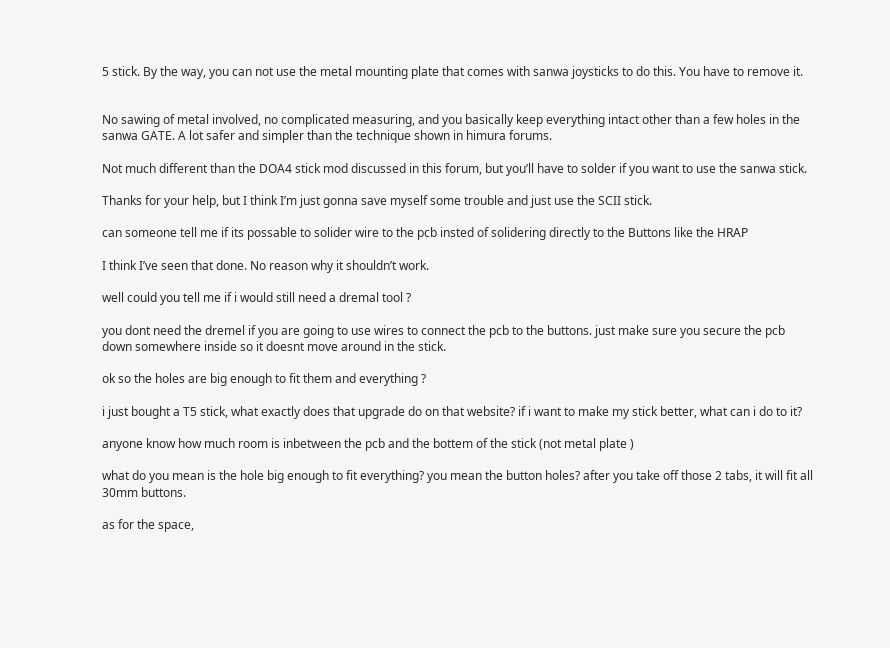5 stick. By the way, you can not use the metal mounting plate that comes with sanwa joysticks to do this. You have to remove it.


No sawing of metal involved, no complicated measuring, and you basically keep everything intact other than a few holes in the sanwa GATE. A lot safer and simpler than the technique shown in himura forums.

Not much different than the DOA4 stick mod discussed in this forum, but you’ll have to solder if you want to use the sanwa stick.

Thanks for your help, but I think I’m just gonna save myself some trouble and just use the SCII stick.

can someone tell me if its possable to solider wire to the pcb insted of solidering directly to the Buttons like the HRAP

I think I’ve seen that done. No reason why it shouldn’t work.

well could you tell me if i would still need a dremal tool ?

you dont need the dremel if you are going to use wires to connect the pcb to the buttons. just make sure you secure the pcb down somewhere inside so it doesnt move around in the stick.

ok so the holes are big enough to fit them and everything ?

i just bought a T5 stick, what exactly does that upgrade do on that website? if i want to make my stick better, what can i do to it?

anyone know how much room is inbetween the pcb and the bottem of the stick (not metal plate )

what do you mean is the hole big enough to fit everything? you mean the button holes? after you take off those 2 tabs, it will fit all 30mm buttons.

as for the space,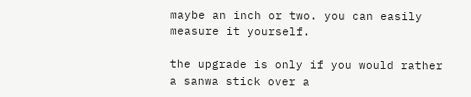maybe an inch or two. you can easily measure it yourself.

the upgrade is only if you would rather a sanwa stick over a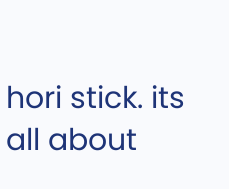hori stick. its all about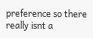preference so there really isnt a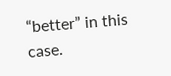“better” in this case.